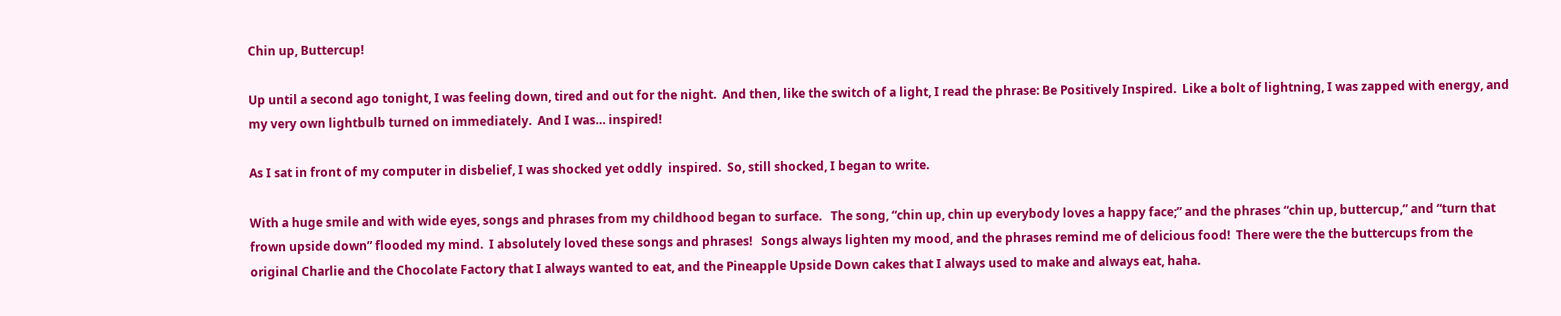Chin up, Buttercup!

Up until a second ago tonight, I was feeling down, tired and out for the night.  And then, like the switch of a light, I read the phrase: Be Positively Inspired.  Like a bolt of lightning, I was zapped with energy, and my very own lightbulb turned on immediately.  And I was… inspired!

As I sat in front of my computer in disbelief, I was shocked yet oddly  inspired.  So, still shocked, I began to write.

With a huge smile and with wide eyes, songs and phrases from my childhood began to surface.   The song, “chin up, chin up everybody loves a happy face;” and the phrases “chin up, buttercup,” and “turn that frown upside down” flooded my mind.  I absolutely loved these songs and phrases!   Songs always lighten my mood, and the phrases remind me of delicious food!  There were the the buttercups from the original Charlie and the Chocolate Factory that I always wanted to eat, and the Pineapple Upside Down cakes that I always used to make and always eat, haha.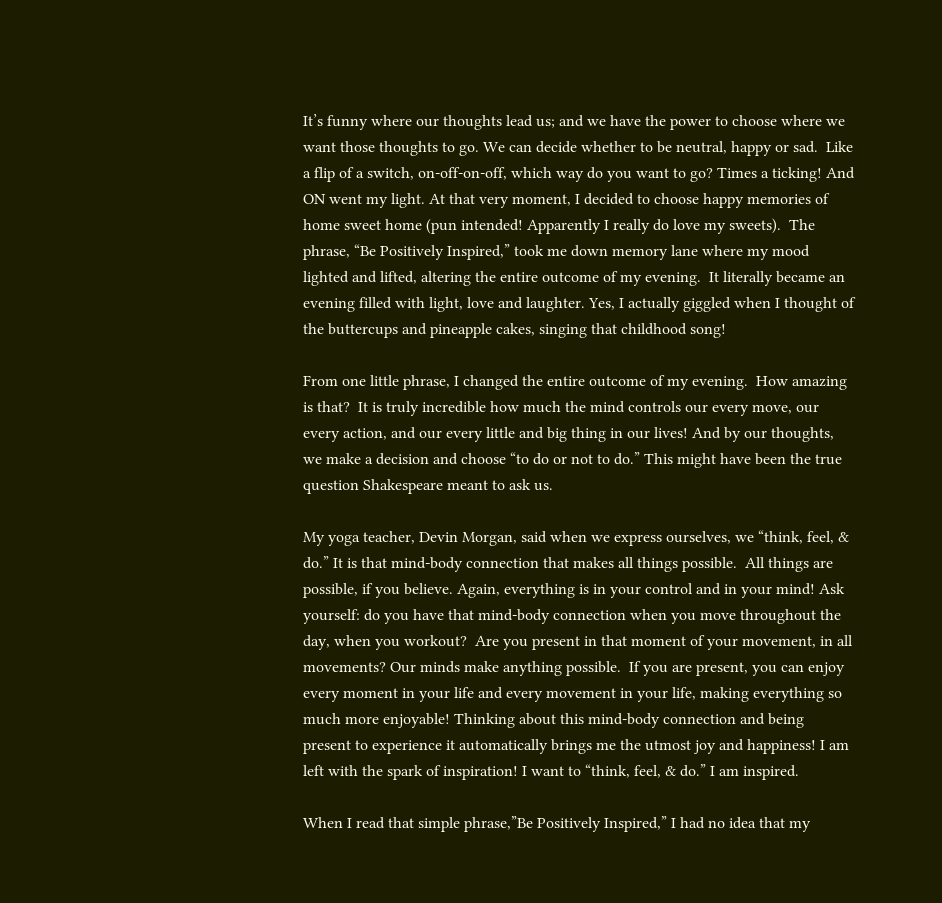It’s funny where our thoughts lead us; and we have the power to choose where we want those thoughts to go. We can decide whether to be neutral, happy or sad.  Like a flip of a switch, on-off-on-off, which way do you want to go? Times a ticking! And ON went my light. At that very moment, I decided to choose happy memories of home sweet home (pun intended! Apparently I really do love my sweets).  The phrase, “Be Positively Inspired,” took me down memory lane where my mood lighted and lifted, altering the entire outcome of my evening.  It literally became an evening filled with light, love and laughter. Yes, I actually giggled when I thought of the buttercups and pineapple cakes, singing that childhood song!

From one little phrase, I changed the entire outcome of my evening.  How amazing is that?  It is truly incredible how much the mind controls our every move, our every action, and our every little and big thing in our lives! And by our thoughts, we make a decision and choose “to do or not to do.” This might have been the true question Shakespeare meant to ask us.

My yoga teacher, Devin Morgan, said when we express ourselves, we “think, feel, & do.” It is that mind-body connection that makes all things possible.  All things are possible, if you believe. Again, everything is in your control and in your mind! Ask yourself: do you have that mind-body connection when you move throughout the day, when you workout?  Are you present in that moment of your movement, in all movements? Our minds make anything possible.  If you are present, you can enjoy every moment in your life and every movement in your life, making everything so much more enjoyable! Thinking about this mind-body connection and being present to experience it automatically brings me the utmost joy and happiness! I am left with the spark of inspiration! I want to “think, feel, & do.” I am inspired.

When I read that simple phrase,”Be Positively Inspired,” I had no idea that my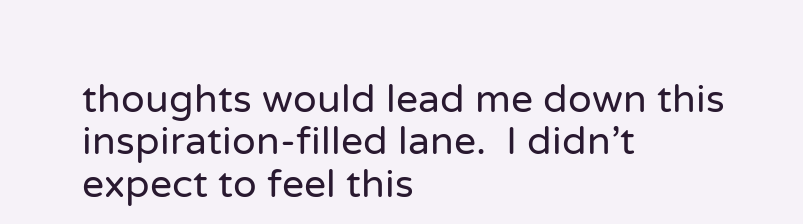thoughts would lead me down this inspiration-filled lane.  I didn’t expect to feel this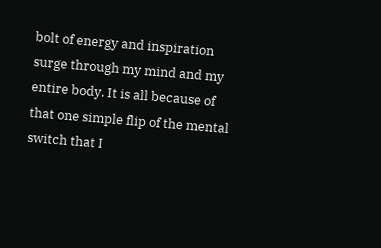bolt of energy and inspiration surge through my mind and my entire body. It is all because of that one simple flip of the mental switch that I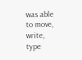was able to move, write, type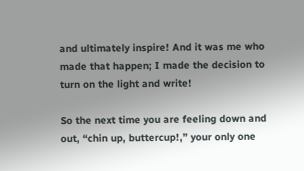and ultimately inspire! And it was me who made that happen; I made the decision to turn on the light and write!

So the next time you are feeling down and out, “chin up, buttercup!,” your only one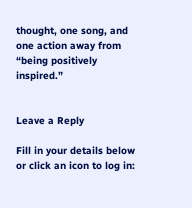thought, one song, and one action away from “being positively inspired.”


Leave a Reply

Fill in your details below or click an icon to log in: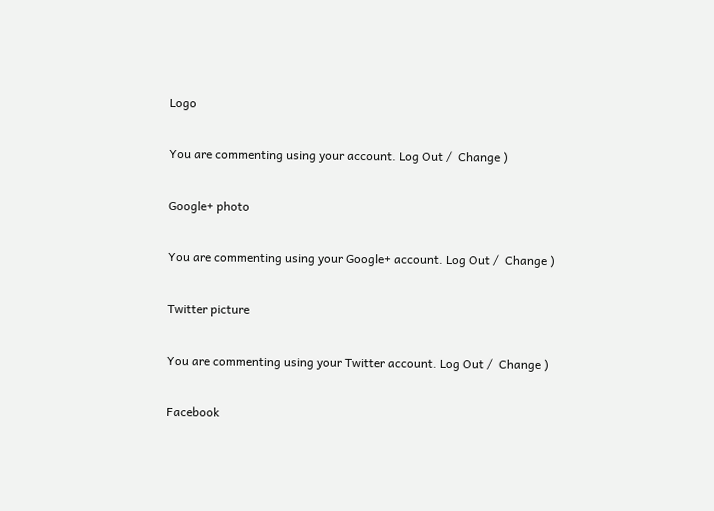Logo

You are commenting using your account. Log Out /  Change )

Google+ photo

You are commenting using your Google+ account. Log Out /  Change )

Twitter picture

You are commenting using your Twitter account. Log Out /  Change )

Facebook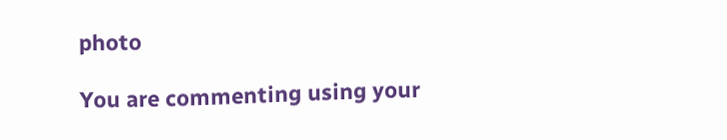photo

You are commenting using your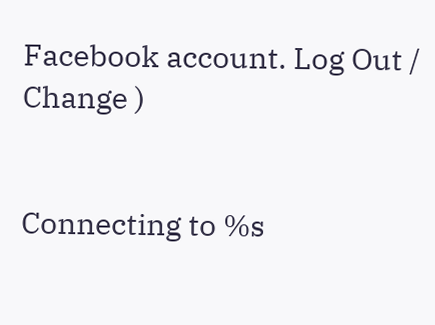Facebook account. Log Out /  Change )


Connecting to %s